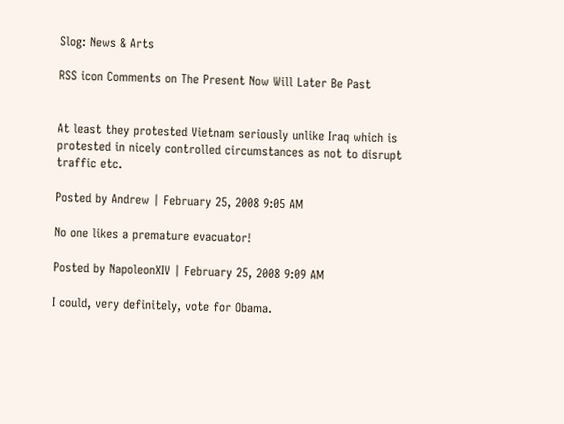Slog: News & Arts

RSS icon Comments on The Present Now Will Later Be Past


At least they protested Vietnam seriously unlike Iraq which is protested in nicely controlled circumstances as not to disrupt traffic etc.

Posted by Andrew | February 25, 2008 9:05 AM

No one likes a premature evacuator!

Posted by NapoleonXIV | February 25, 2008 9:09 AM

I could, very definitely, vote for Obama.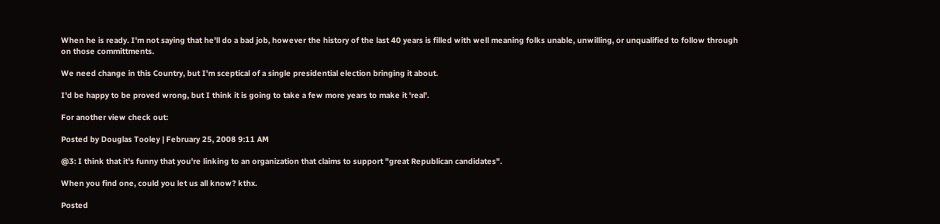When he is ready. I'm not saying that he'll do a bad job, however the history of the last 40 years is filled with well meaning folks unable, unwilling, or unqualified to follow through on those committments.

We need change in this Country, but I'm sceptical of a single presidential election bringing it about.

I'd be happy to be proved wrong, but I think it is going to take a few more years to make it 'real'.

For another view check out:

Posted by Douglas Tooley | February 25, 2008 9:11 AM

@3: I think that it's funny that you're linking to an organization that claims to support "great Republican candidates".

When you find one, could you let us all know? kthx.

Posted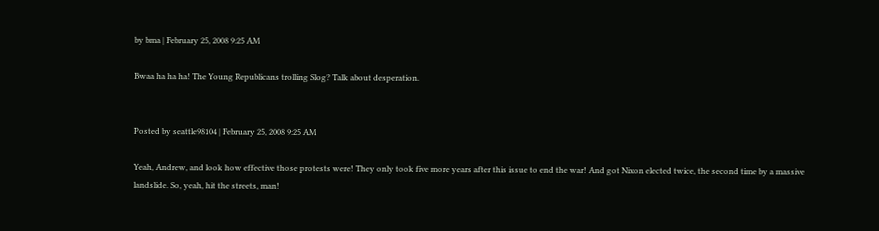by bma | February 25, 2008 9:25 AM

Bwaa ha ha ha! The Young Republicans trolling Slog? Talk about desperation.


Posted by seattle98104 | February 25, 2008 9:25 AM

Yeah, Andrew, and look how effective those protests were! They only took five more years after this issue to end the war! And got Nixon elected twice, the second time by a massive landslide. So, yeah, hit the streets, man!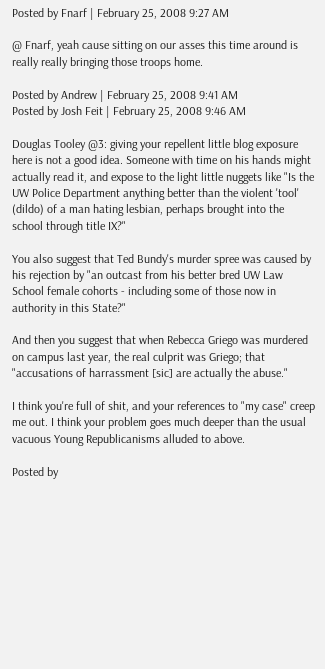Posted by Fnarf | February 25, 2008 9:27 AM

@ Fnarf, yeah cause sitting on our asses this time around is really really bringing those troops home.

Posted by Andrew | February 25, 2008 9:41 AM
Posted by Josh Feit | February 25, 2008 9:46 AM

Douglas Tooley @3: giving your repellent little blog exposure here is not a good idea. Someone with time on his hands might actually read it, and expose to the light little nuggets like "Is the UW Police Department anything better than the violent 'tool' (dildo) of a man hating lesbian, perhaps brought into the school through title IX?"

You also suggest that Ted Bundy's murder spree was caused by his rejection by "an outcast from his better bred UW Law School female cohorts - including some of those now in authority in this State?"

And then you suggest that when Rebecca Griego was murdered on campus last year, the real culprit was Griego; that "accusations of harrassment [sic] are actually the abuse."

I think you're full of shit, and your references to "my case" creep me out. I think your problem goes much deeper than the usual vacuous Young Republicanisms alluded to above.

Posted by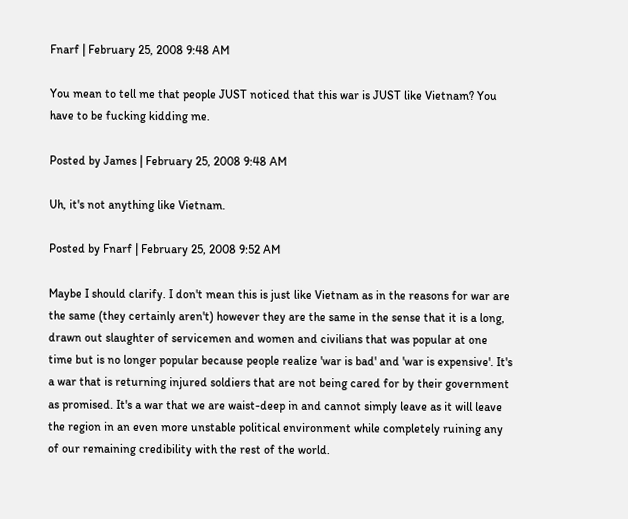Fnarf | February 25, 2008 9:48 AM

You mean to tell me that people JUST noticed that this war is JUST like Vietnam? You have to be fucking kidding me.

Posted by James | February 25, 2008 9:48 AM

Uh, it's not anything like Vietnam.

Posted by Fnarf | February 25, 2008 9:52 AM

Maybe I should clarify. I don't mean this is just like Vietnam as in the reasons for war are the same (they certainly aren't) however they are the same in the sense that it is a long, drawn out slaughter of servicemen and women and civilians that was popular at one time but is no longer popular because people realize 'war is bad' and 'war is expensive'. It's a war that is returning injured soldiers that are not being cared for by their government as promised. It's a war that we are waist-deep in and cannot simply leave as it will leave the region in an even more unstable political environment while completely ruining any of our remaining credibility with the rest of the world.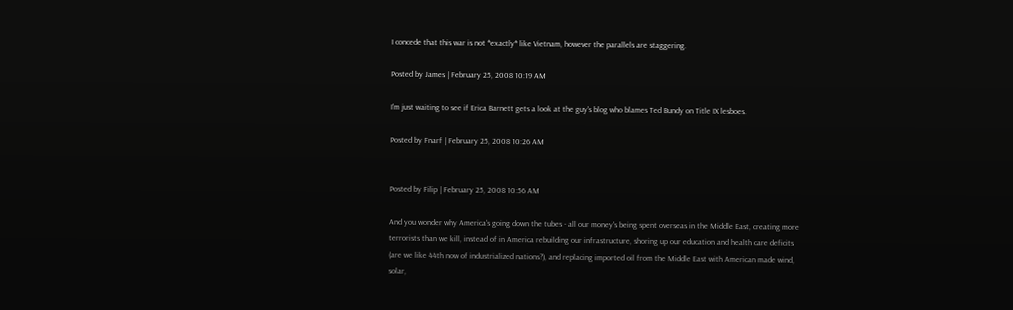I concede that this war is not *exactly* like Vietnam, however the parallels are staggering.

Posted by James | February 25, 2008 10:19 AM

I'm just waiting to see if Erica Barnett gets a look at the guy's blog who blames Ted Bundy on Title IX lesboes.

Posted by Fnarf | February 25, 2008 10:26 AM


Posted by Filip | February 25, 2008 10:56 AM

And you wonder why America's going down the tubes - all our money's being spent overseas in the Middle East, creating more terrorists than we kill, instead of in America rebuilding our infrastructure, shoring up our education and health care deficits (are we like 44th now of industrialized nations?), and replacing imported oil from the Middle East with American made wind, solar,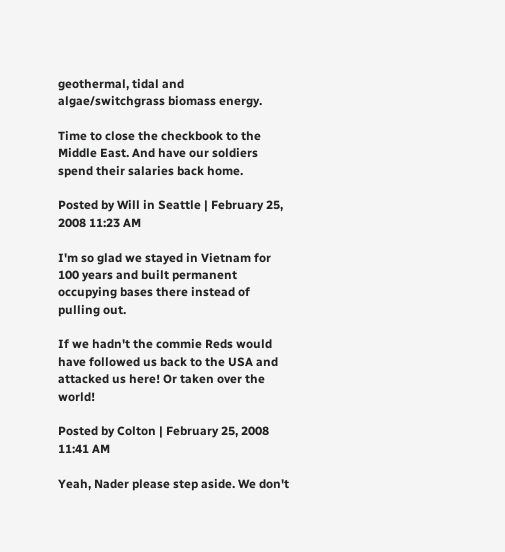geothermal, tidal and algae/switchgrass biomass energy.

Time to close the checkbook to the Middle East. And have our soldiers spend their salaries back home.

Posted by Will in Seattle | February 25, 2008 11:23 AM

I'm so glad we stayed in Vietnam for 100 years and built permanent occupying bases there instead of pulling out.

If we hadn't the commie Reds would have followed us back to the USA and attacked us here! Or taken over the world!

Posted by Colton | February 25, 2008 11:41 AM

Yeah, Nader please step aside. We don't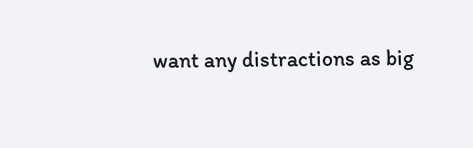want any distractions as big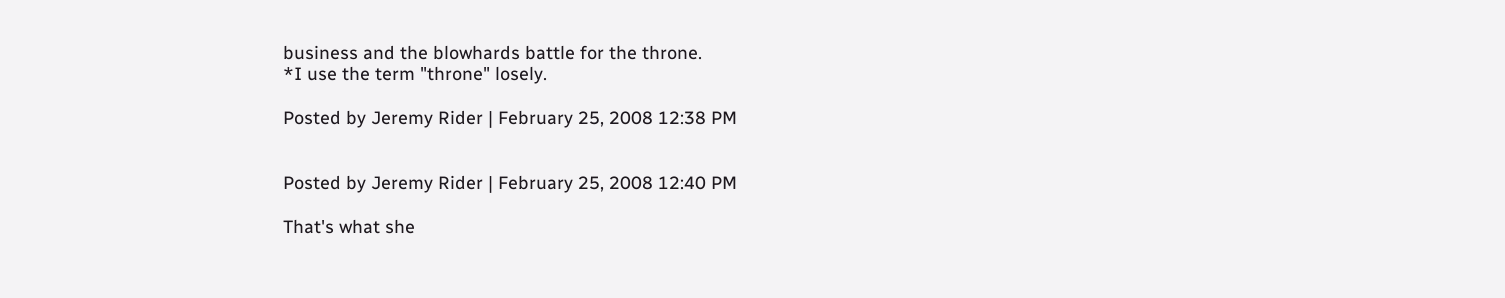business and the blowhards battle for the throne.
*I use the term "throne" losely.

Posted by Jeremy Rider | February 25, 2008 12:38 PM


Posted by Jeremy Rider | February 25, 2008 12:40 PM

That's what she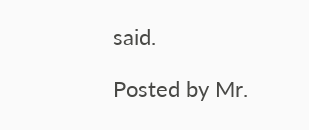said.

Posted by Mr.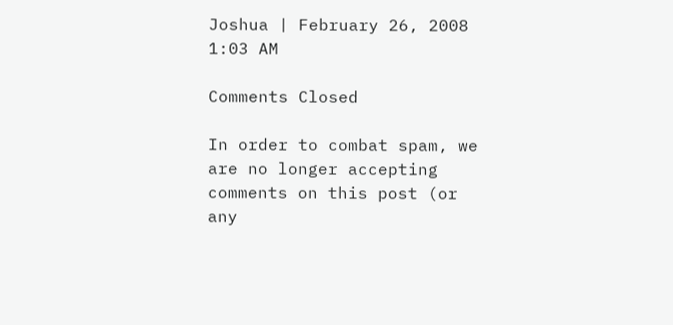Joshua | February 26, 2008 1:03 AM

Comments Closed

In order to combat spam, we are no longer accepting comments on this post (or any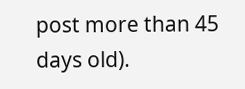post more than 45 days old).